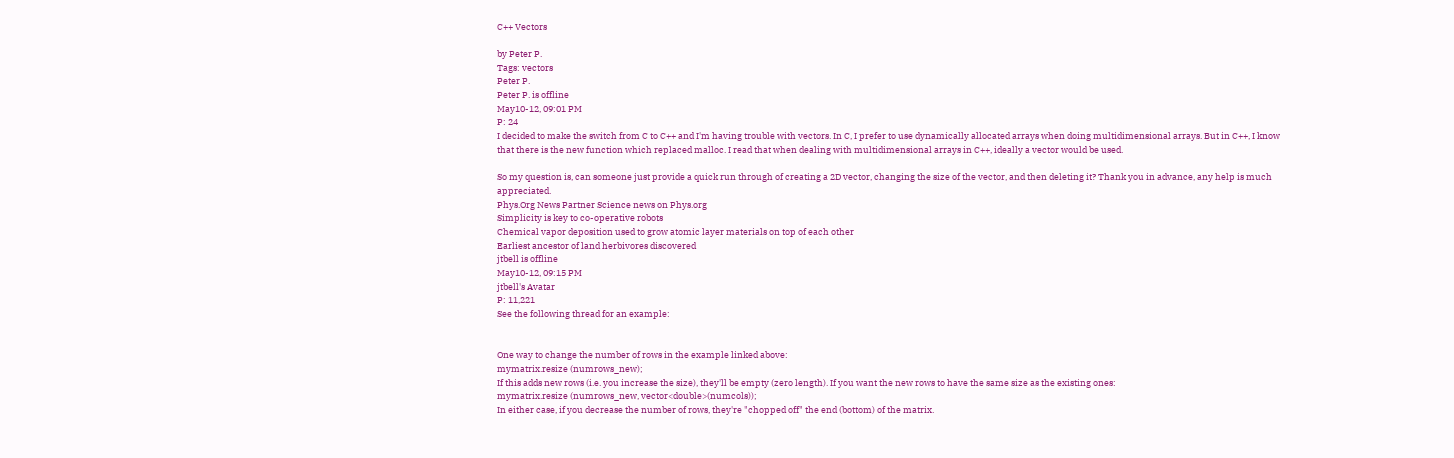C++ Vectors

by Peter P.
Tags: vectors
Peter P.
Peter P. is offline
May10-12, 09:01 PM
P: 24
I decided to make the switch from C to C++ and I'm having trouble with vectors. In C, I prefer to use dynamically allocated arrays when doing multidimensional arrays. But in C++, I know that there is the new function which replaced malloc. I read that when dealing with multidimensional arrays in C++, ideally a vector would be used.

So my question is, can someone just provide a quick run through of creating a 2D vector, changing the size of the vector, and then deleting it? Thank you in advance, any help is much appreciated.
Phys.Org News Partner Science news on Phys.org
Simplicity is key to co-operative robots
Chemical vapor deposition used to grow atomic layer materials on top of each other
Earliest ancestor of land herbivores discovered
jtbell is offline
May10-12, 09:15 PM
jtbell's Avatar
P: 11,221
See the following thread for an example:


One way to change the number of rows in the example linked above:
mymatrix.resize (numrows_new);
If this adds new rows (i.e. you increase the size), they'll be empty (zero length). If you want the new rows to have the same size as the existing ones:
mymatrix.resize (numrows_new, vector<double>(numcols));
In either case, if you decrease the number of rows, they're "chopped off" the end (bottom) of the matrix.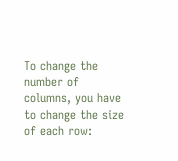To change the number of columns, you have to change the size of each row: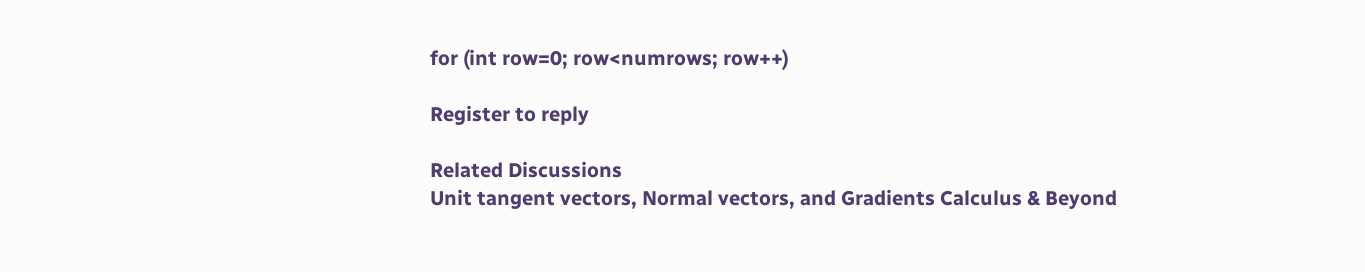for (int row=0; row<numrows; row++)

Register to reply

Related Discussions
Unit tangent vectors, Normal vectors, and Gradients Calculus & Beyond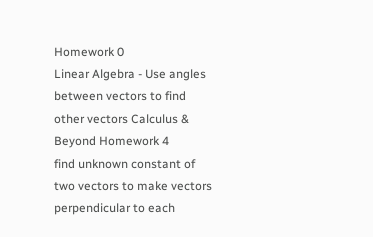Homework 0
Linear Algebra - Use angles between vectors to find other vectors Calculus & Beyond Homework 4
find unknown constant of two vectors to make vectors perpendicular to each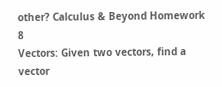other? Calculus & Beyond Homework 8
Vectors: Given two vectors, find a vector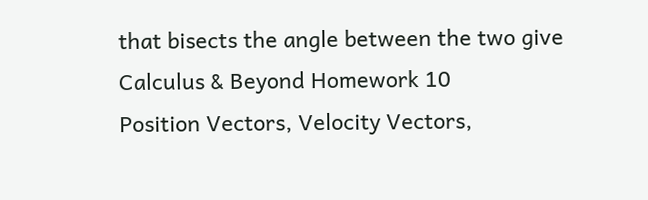that bisects the angle between the two give Calculus & Beyond Homework 10
Position Vectors, Velocity Vectors,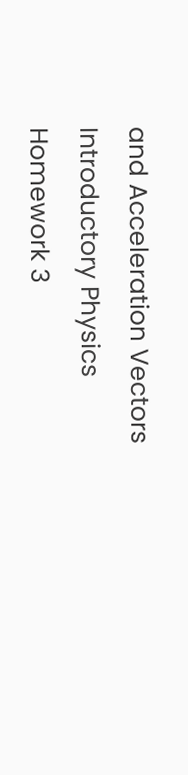and Acceleration Vectors Introductory Physics Homework 3